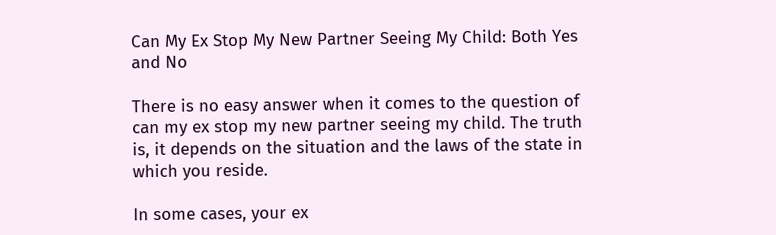Can My Ex Stop My New Partner Seeing My Child: Both Yes and No

There is no easy answer when it comes to the question of can my ex stop my new partner seeing my child. The truth is, it depends on the situation and the laws of the state in which you reside.

In some cases, your ex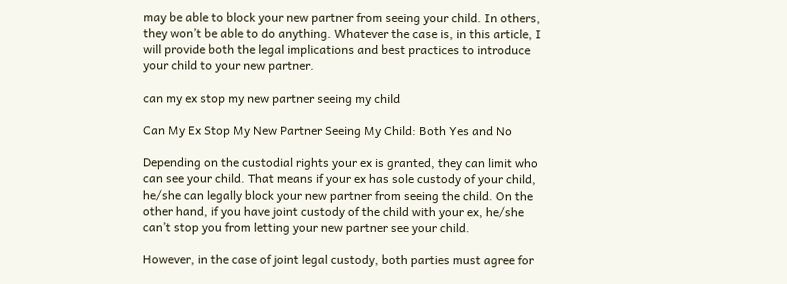may be able to block your new partner from seeing your child. In others, they won’t be able to do anything. Whatever the case is, in this article, I will provide both the legal implications and best practices to introduce your child to your new partner.

can my ex stop my new partner seeing my child

Can My Ex Stop My New Partner Seeing My Child: Both Yes and No

Depending on the custodial rights your ex is granted, they can limit who can see your child. That means if your ex has sole custody of your child, he/she can legally block your new partner from seeing the child. On the other hand, if you have joint custody of the child with your ex, he/she can’t stop you from letting your new partner see your child.

However, in the case of joint legal custody, both parties must agree for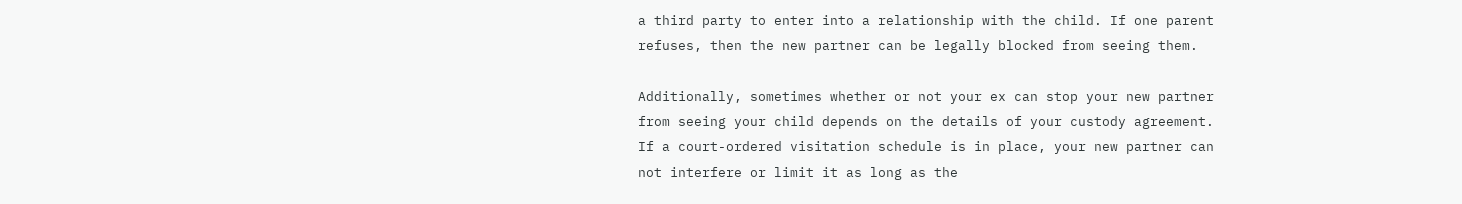a third party to enter into a relationship with the child. If one parent refuses, then the new partner can be legally blocked from seeing them.

Additionally, sometimes whether or not your ex can stop your new partner from seeing your child depends on the details of your custody agreement. If a court-ordered visitation schedule is in place, your new partner can not interfere or limit it as long as the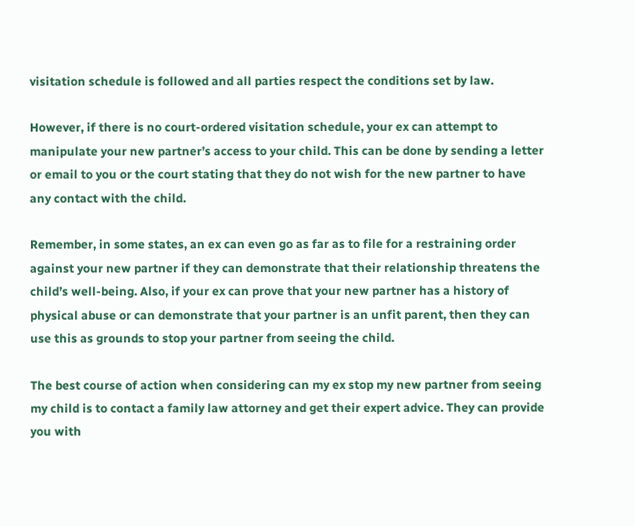visitation schedule is followed and all parties respect the conditions set by law.

However, if there is no court-ordered visitation schedule, your ex can attempt to manipulate your new partner’s access to your child. This can be done by sending a letter or email to you or the court stating that they do not wish for the new partner to have any contact with the child.

Remember, in some states, an ex can even go as far as to file for a restraining order against your new partner if they can demonstrate that their relationship threatens the child’s well-being. Also, if your ex can prove that your new partner has a history of physical abuse or can demonstrate that your partner is an unfit parent, then they can use this as grounds to stop your partner from seeing the child.

The best course of action when considering can my ex stop my new partner from seeing my child is to contact a family law attorney and get their expert advice. They can provide you with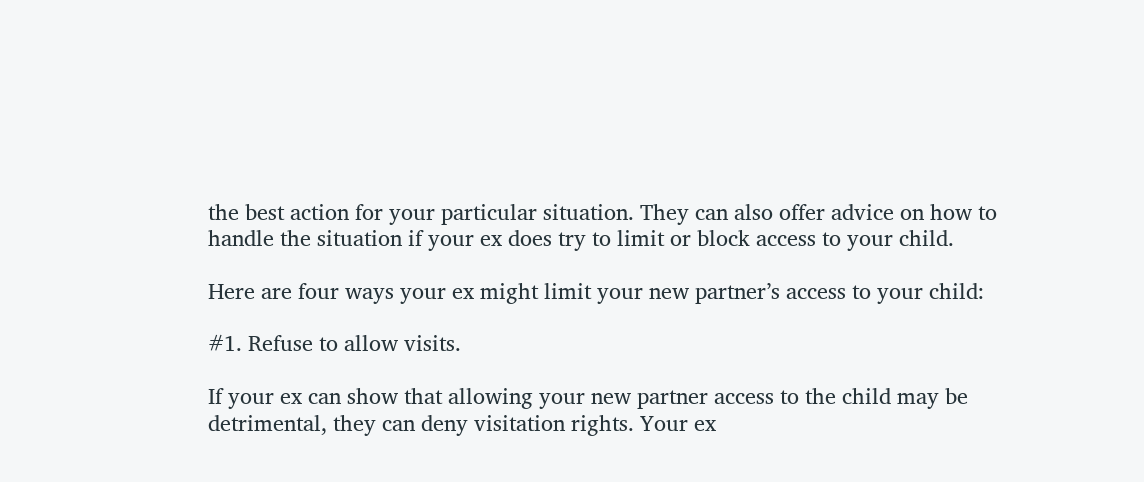the best action for your particular situation. They can also offer advice on how to handle the situation if your ex does try to limit or block access to your child.

Here are four ways your ex might limit your new partner’s access to your child:

#1. Refuse to allow visits.

If your ex can show that allowing your new partner access to the child may be detrimental, they can deny visitation rights. Your ex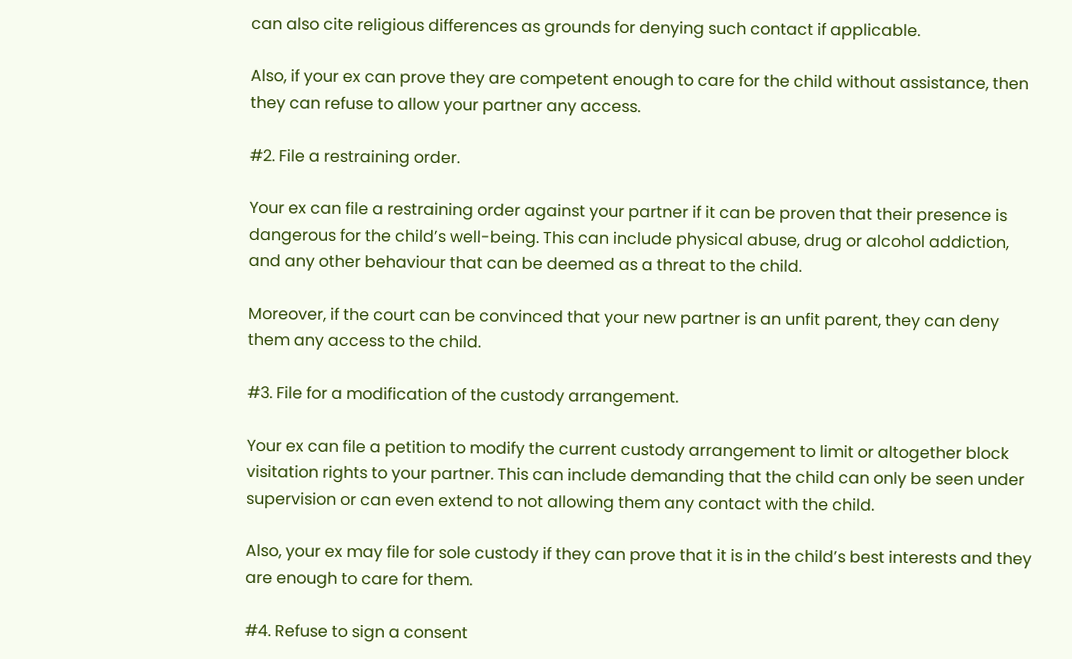can also cite religious differences as grounds for denying such contact if applicable.

Also, if your ex can prove they are competent enough to care for the child without assistance, then they can refuse to allow your partner any access.

#2. File a restraining order.

Your ex can file a restraining order against your partner if it can be proven that their presence is dangerous for the child’s well-being. This can include physical abuse, drug or alcohol addiction, and any other behaviour that can be deemed as a threat to the child.

Moreover, if the court can be convinced that your new partner is an unfit parent, they can deny them any access to the child.

#3. File for a modification of the custody arrangement.

Your ex can file a petition to modify the current custody arrangement to limit or altogether block visitation rights to your partner. This can include demanding that the child can only be seen under supervision or can even extend to not allowing them any contact with the child.

Also, your ex may file for sole custody if they can prove that it is in the child’s best interests and they are enough to care for them.

#4. Refuse to sign a consent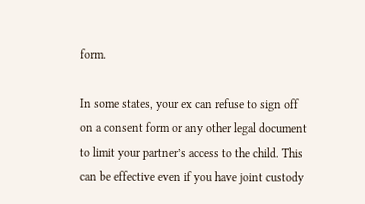form.

In some states, your ex can refuse to sign off on a consent form or any other legal document to limit your partner’s access to the child. This can be effective even if you have joint custody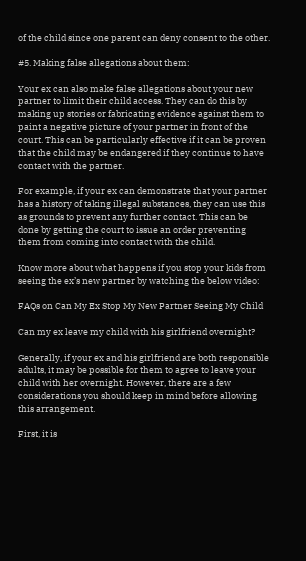of the child since one parent can deny consent to the other.

#5. Making false allegations about them:

Your ex can also make false allegations about your new partner to limit their child access. They can do this by making up stories or fabricating evidence against them to paint a negative picture of your partner in front of the court. This can be particularly effective if it can be proven that the child may be endangered if they continue to have contact with the partner.

For example, if your ex can demonstrate that your partner has a history of taking illegal substances, they can use this as grounds to prevent any further contact. This can be done by getting the court to issue an order preventing them from coming into contact with the child.

Know more about what happens if you stop your kids from seeing the ex’s new partner by watching the below video:

FAQs on Can My Ex Stop My New Partner Seeing My Child

Can my ex leave my child with his girlfriend overnight?

Generally, if your ex and his girlfriend are both responsible adults, it may be possible for them to agree to leave your child with her overnight. However, there are a few considerations you should keep in mind before allowing this arrangement.

First, it is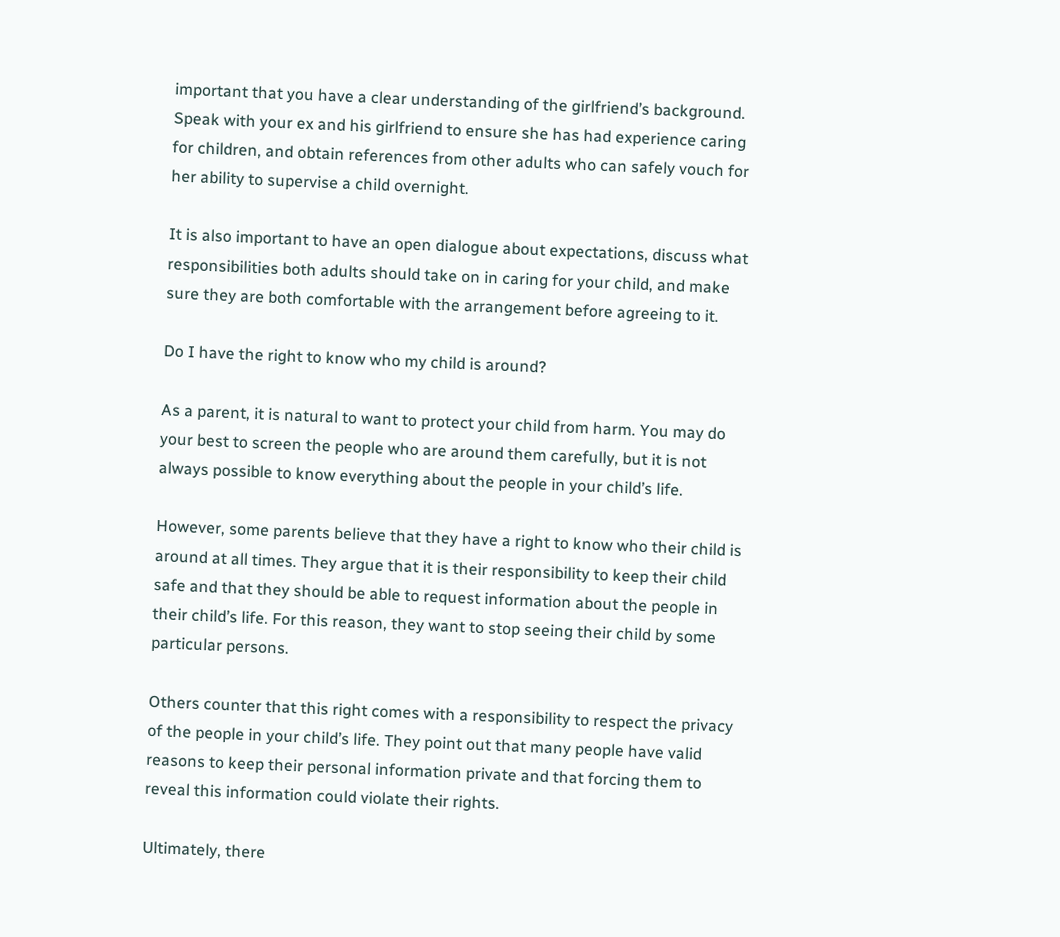important that you have a clear understanding of the girlfriend’s background. Speak with your ex and his girlfriend to ensure she has had experience caring for children, and obtain references from other adults who can safely vouch for her ability to supervise a child overnight.

It is also important to have an open dialogue about expectations, discuss what responsibilities both adults should take on in caring for your child, and make sure they are both comfortable with the arrangement before agreeing to it.

Do I have the right to know who my child is around?

As a parent, it is natural to want to protect your child from harm. You may do your best to screen the people who are around them carefully, but it is not always possible to know everything about the people in your child’s life.

However, some parents believe that they have a right to know who their child is around at all times. They argue that it is their responsibility to keep their child safe and that they should be able to request information about the people in their child’s life. For this reason, they want to stop seeing their child by some particular persons.

Others counter that this right comes with a responsibility to respect the privacy of the people in your child’s life. They point out that many people have valid reasons to keep their personal information private and that forcing them to reveal this information could violate their rights.

Ultimately, there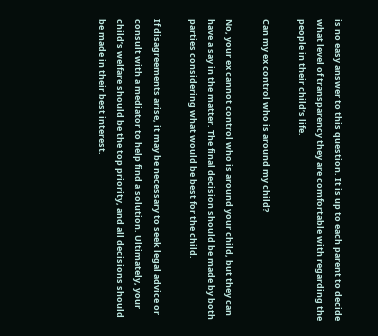is no easy answer to this question. It is up to each parent to decide what level of transparency they are comfortable with regarding the people in their child’s life.

Can my ex control who is around my child?

No, your ex cannot control who is around your child, but they can have a say in the matter. The final decision should be made by both parties considering what would be best for the child.

If disagreements arise, it may be necessary to seek legal advice or consult with a mediator to help find a solution. Ultimately, your child’s welfare should be the top priority, and all decisions should be made in their best interest.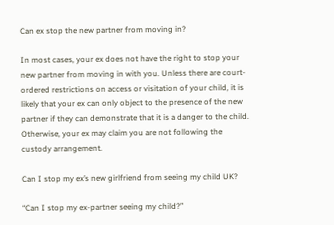Can ex stop the new partner from moving in?

In most cases, your ex does not have the right to stop your new partner from moving in with you. Unless there are court-ordered restrictions on access or visitation of your child, it is likely that your ex can only object to the presence of the new partner if they can demonstrate that it is a danger to the child. Otherwise, your ex may claim you are not following the custody arrangement.

Can I stop my ex’s new girlfriend from seeing my child UK?

“Can I stop my ex-partner seeing my child?”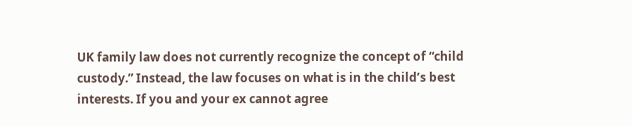UK family law does not currently recognize the concept of “child custody.” Instead, the law focuses on what is in the child’s best interests. If you and your ex cannot agree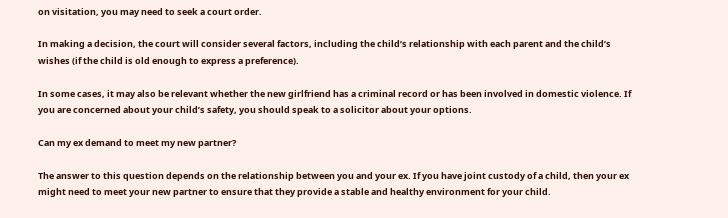on visitation, you may need to seek a court order.

In making a decision, the court will consider several factors, including the child’s relationship with each parent and the child’s wishes (if the child is old enough to express a preference).

In some cases, it may also be relevant whether the new girlfriend has a criminal record or has been involved in domestic violence. If you are concerned about your child’s safety, you should speak to a solicitor about your options.

Can my ex demand to meet my new partner?

The answer to this question depends on the relationship between you and your ex. If you have joint custody of a child, then your ex might need to meet your new partner to ensure that they provide a stable and healthy environment for your child.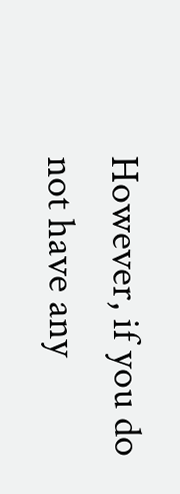However, if you do not have any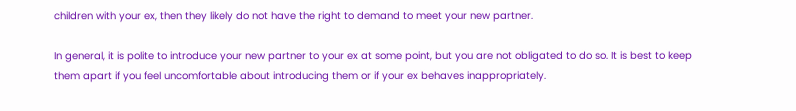children with your ex, then they likely do not have the right to demand to meet your new partner.

In general, it is polite to introduce your new partner to your ex at some point, but you are not obligated to do so. It is best to keep them apart if you feel uncomfortable about introducing them or if your ex behaves inappropriately.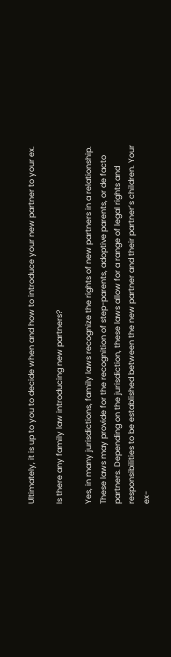Ultimately, it is up to you to decide when and how to introduce your new partner to your ex.

Is there any family law introducing new partners?

Yes, in many jurisdictions, family laws recognize the rights of new partners in a relationship. These laws may provide for the recognition of step-parents, adoptive parents, or de facto partners. Depending on the jurisdiction, these laws allow for a range of legal rights and responsibilities to be established between the new partner and their partner’s children. Your ex-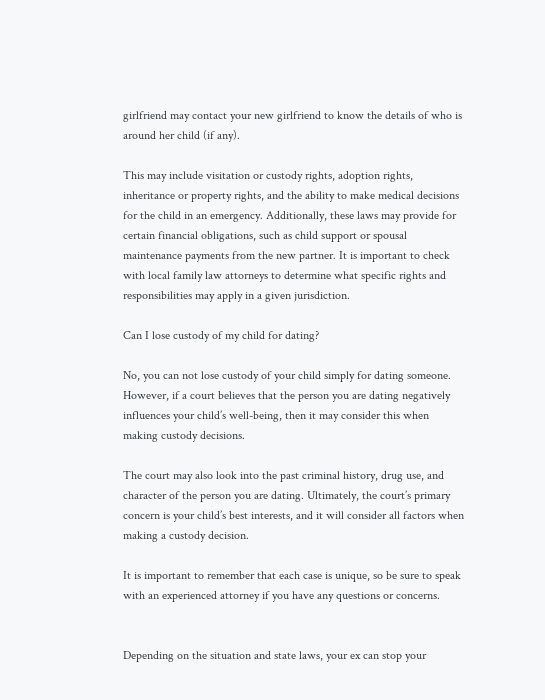girlfriend may contact your new girlfriend to know the details of who is around her child (if any).

This may include visitation or custody rights, adoption rights, inheritance or property rights, and the ability to make medical decisions for the child in an emergency. Additionally, these laws may provide for certain financial obligations, such as child support or spousal maintenance payments from the new partner. It is important to check with local family law attorneys to determine what specific rights and responsibilities may apply in a given jurisdiction.

Can I lose custody of my child for dating?

No, you can not lose custody of your child simply for dating someone. However, if a court believes that the person you are dating negatively influences your child’s well-being, then it may consider this when making custody decisions.

The court may also look into the past criminal history, drug use, and character of the person you are dating. Ultimately, the court’s primary concern is your child’s best interests, and it will consider all factors when making a custody decision.

It is important to remember that each case is unique, so be sure to speak with an experienced attorney if you have any questions or concerns.


Depending on the situation and state laws, your ex can stop your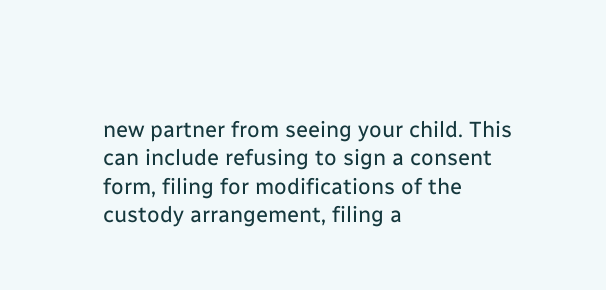new partner from seeing your child. This can include refusing to sign a consent form, filing for modifications of the custody arrangement, filing a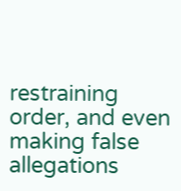restraining order, and even making false allegations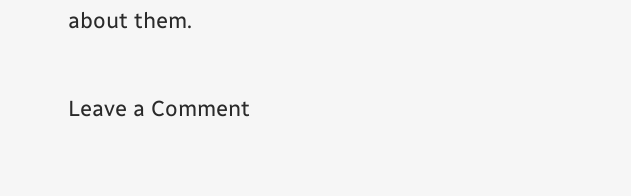about them.

Leave a Comment